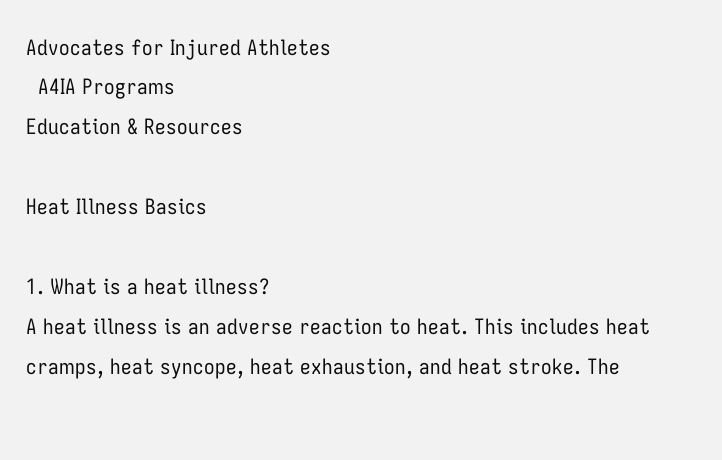Advocates for Injured Athletes
  A4IA Programs
Education & Resources

Heat Illness Basics

1. What is a heat illness?
A heat illness is an adverse reaction to heat. This includes heat cramps, heat syncope, heat exhaustion, and heat stroke. The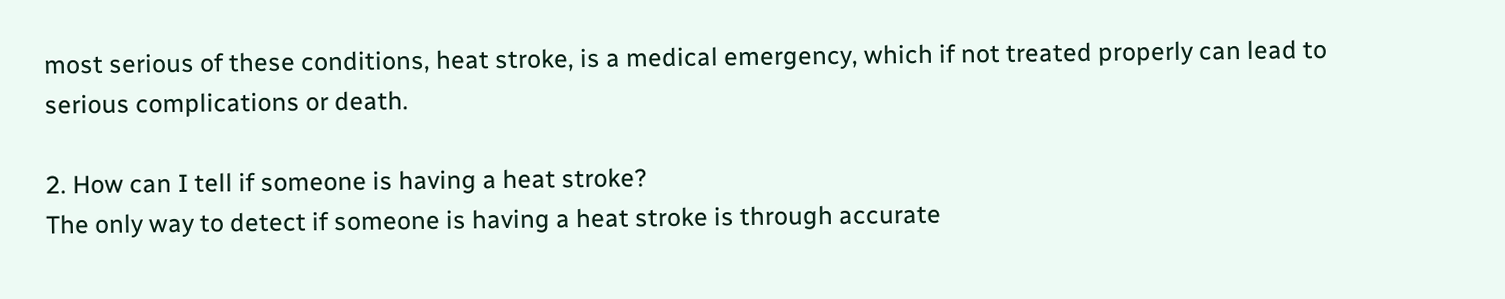most serious of these conditions, heat stroke, is a medical emergency, which if not treated properly can lead to serious complications or death.

2. How can I tell if someone is having a heat stroke?
The only way to detect if someone is having a heat stroke is through accurate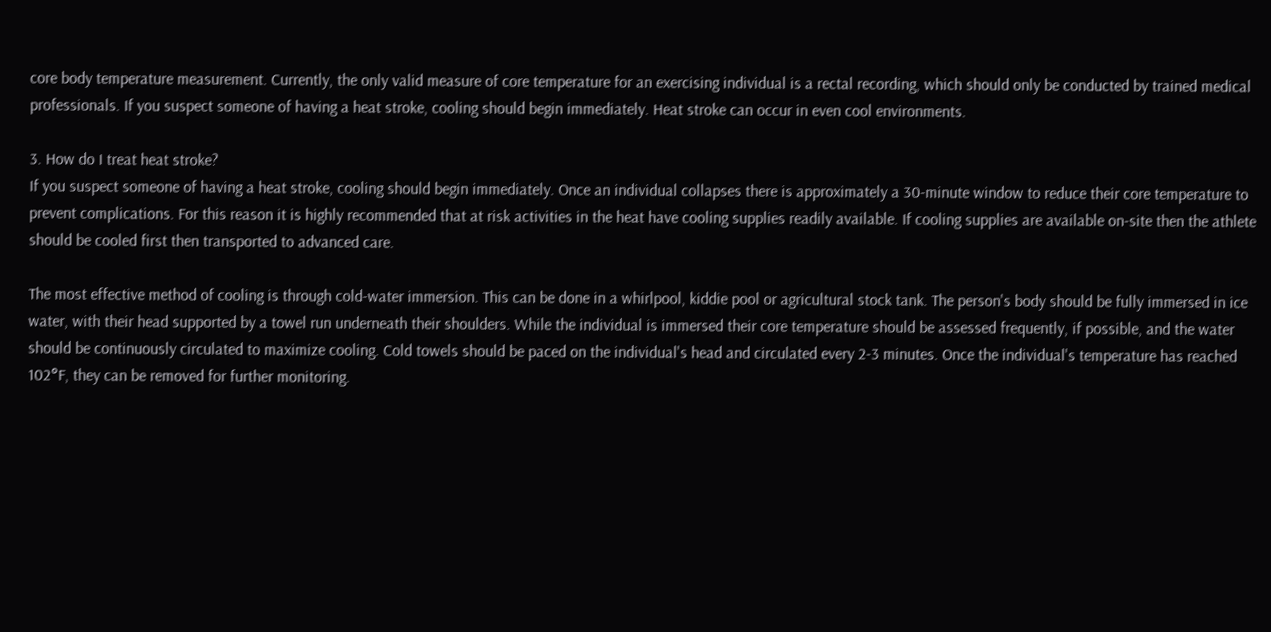core body temperature measurement. Currently, the only valid measure of core temperature for an exercising individual is a rectal recording, which should only be conducted by trained medical professionals. If you suspect someone of having a heat stroke, cooling should begin immediately. Heat stroke can occur in even cool environments.

3. How do I treat heat stroke?
If you suspect someone of having a heat stroke, cooling should begin immediately. Once an individual collapses there is approximately a 30-minute window to reduce their core temperature to prevent complications. For this reason it is highly recommended that at risk activities in the heat have cooling supplies readily available. If cooling supplies are available on-site then the athlete should be cooled first then transported to advanced care.

The most effective method of cooling is through cold-water immersion. This can be done in a whirlpool, kiddie pool or agricultural stock tank. The person's body should be fully immersed in ice water, with their head supported by a towel run underneath their shoulders. While the individual is immersed their core temperature should be assessed frequently, if possible, and the water should be continuously circulated to maximize cooling. Cold towels should be paced on the individual's head and circulated every 2-3 minutes. Once the individual's temperature has reached 102°F, they can be removed for further monitoring.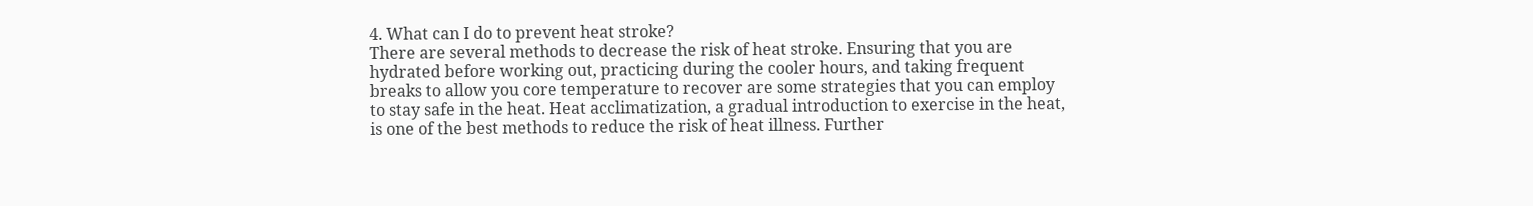4. What can I do to prevent heat stroke?
There are several methods to decrease the risk of heat stroke. Ensuring that you are hydrated before working out, practicing during the cooler hours, and taking frequent breaks to allow you core temperature to recover are some strategies that you can employ to stay safe in the heat. Heat acclimatization, a gradual introduction to exercise in the heat, is one of the best methods to reduce the risk of heat illness. Further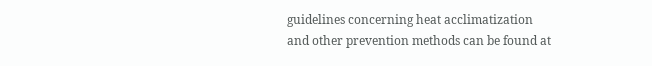guidelines concerning heat acclimatization and other prevention methods can be found at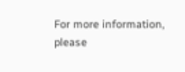For more information, please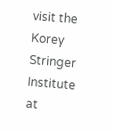visit the Korey Stringer Institute at